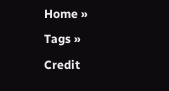Home » Tags » Credit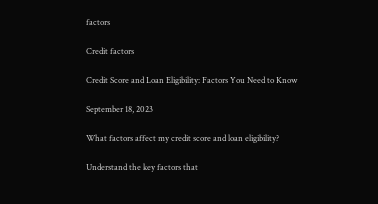factors

Credit factors

Credit Score and Loan Eligibility: Factors You Need to Know

September 18, 2023

What factors affect my credit score and loan eligibility?

Understand the key factors that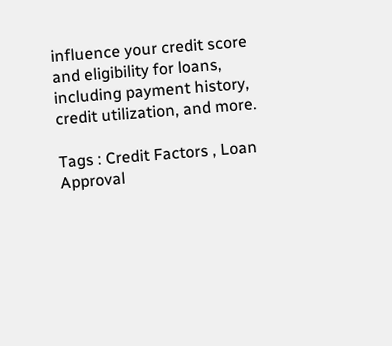influence your credit score and eligibility for loans, including payment history, credit utilization, and more.

Tags : Credit Factors , Loan Approval